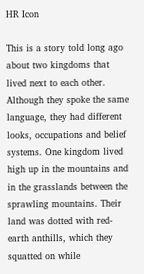HR Icon

This is a story told long ago about two kingdoms that lived next to each other. Although they spoke the same language, they had different looks, occupations and belief systems. One kingdom lived high up in the mountains and in the grasslands between the sprawling mountains. Their land was dotted with red-earth anthills, which they squatted on while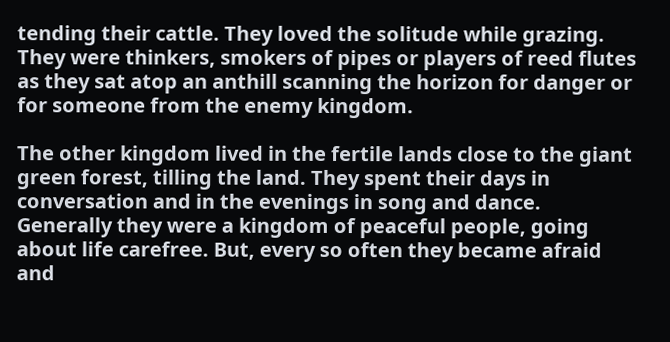tending their cattle. They loved the solitude while grazing. They were thinkers, smokers of pipes or players of reed flutes as they sat atop an anthill scanning the horizon for danger or for someone from the enemy kingdom.

The other kingdom lived in the fertile lands close to the giant green forest, tilling the land. They spent their days in conversation and in the evenings in song and dance. Generally they were a kingdom of peaceful people, going about life carefree. But, every so often they became afraid and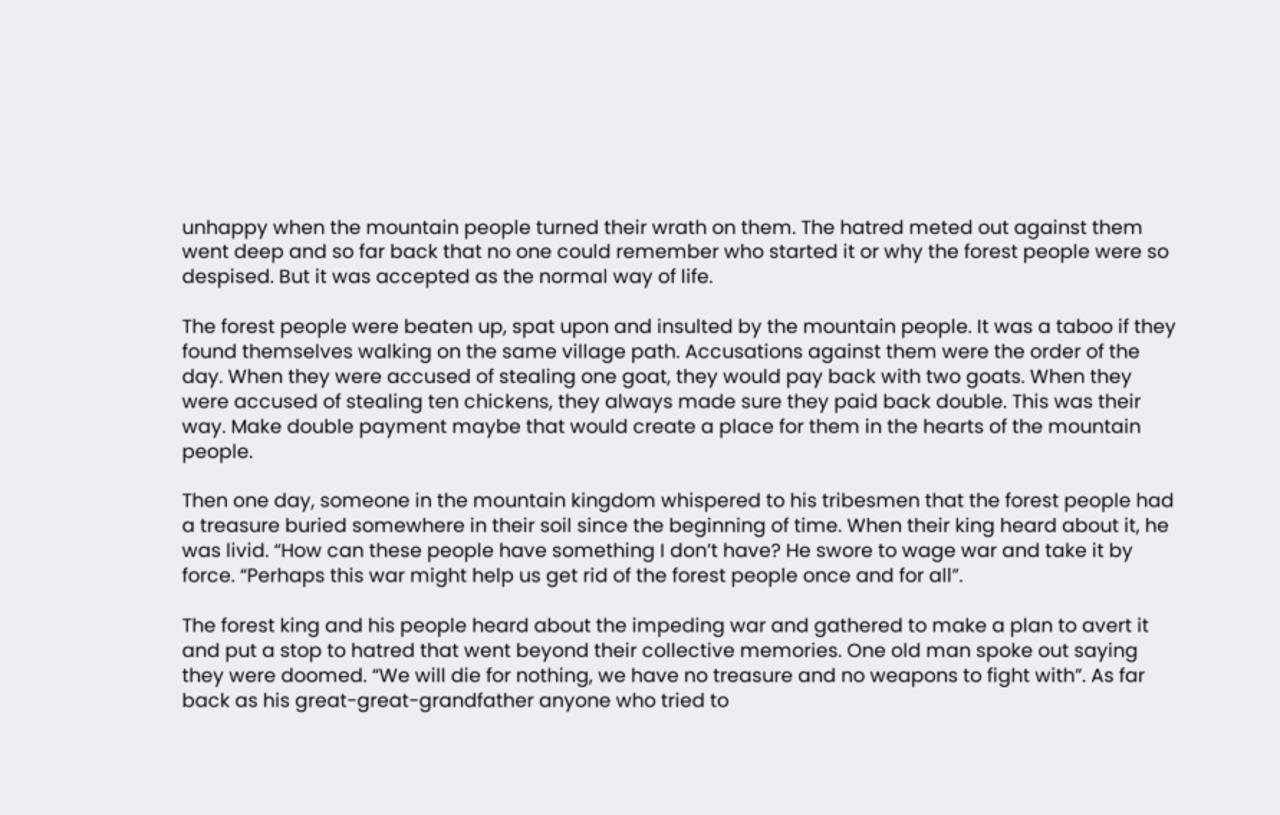unhappy when the mountain people turned their wrath on them. The hatred meted out against them went deep and so far back that no one could remember who started it or why the forest people were so despised. But it was accepted as the normal way of life.

The forest people were beaten up, spat upon and insulted by the mountain people. It was a taboo if they found themselves walking on the same village path. Accusations against them were the order of the day. When they were accused of stealing one goat, they would pay back with two goats. When they were accused of stealing ten chickens, they always made sure they paid back double. This was their way. Make double payment maybe that would create a place for them in the hearts of the mountain people.

Then one day, someone in the mountain kingdom whispered to his tribesmen that the forest people had a treasure buried somewhere in their soil since the beginning of time. When their king heard about it, he was livid. “How can these people have something I don’t have? He swore to wage war and take it by force. “Perhaps this war might help us get rid of the forest people once and for all”.

The forest king and his people heard about the impeding war and gathered to make a plan to avert it and put a stop to hatred that went beyond their collective memories. One old man spoke out saying they were doomed. “We will die for nothing, we have no treasure and no weapons to fight with”. As far back as his great-great-grandfather anyone who tried to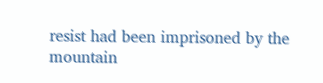resist had been imprisoned by the mountain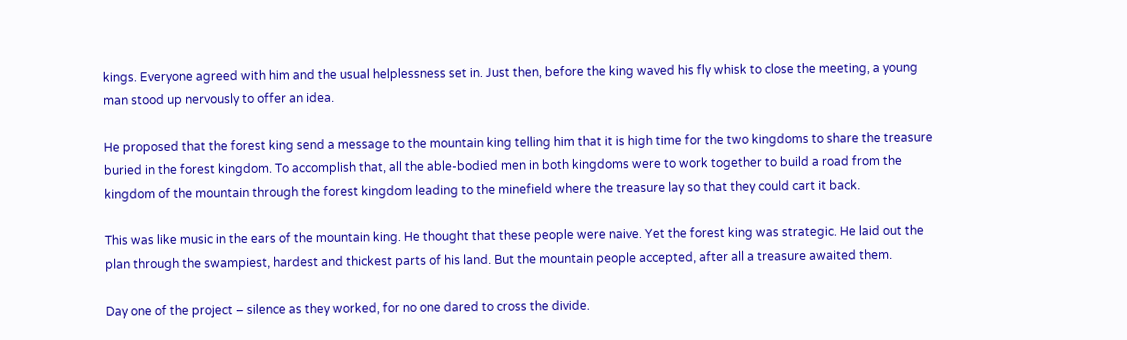kings. Everyone agreed with him and the usual helplessness set in. Just then, before the king waved his fly whisk to close the meeting, a young man stood up nervously to offer an idea.

He proposed that the forest king send a message to the mountain king telling him that it is high time for the two kingdoms to share the treasure buried in the forest kingdom. To accomplish that, all the able-bodied men in both kingdoms were to work together to build a road from the kingdom of the mountain through the forest kingdom leading to the minefield where the treasure lay so that they could cart it back.

This was like music in the ears of the mountain king. He thought that these people were naive. Yet the forest king was strategic. He laid out the plan through the swampiest, hardest and thickest parts of his land. But the mountain people accepted, after all a treasure awaited them.

Day one of the project – silence as they worked, for no one dared to cross the divide.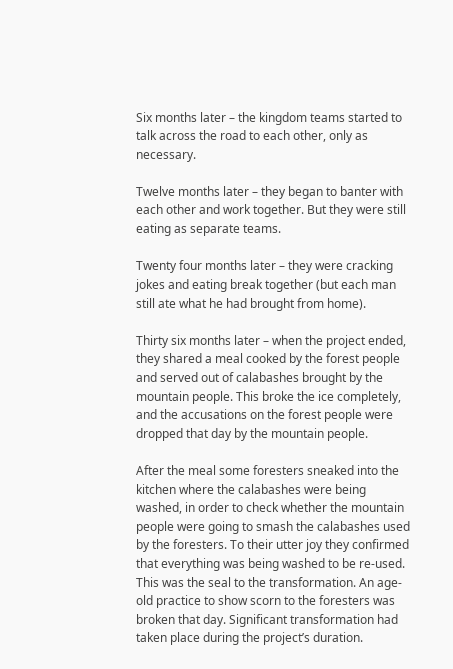Six months later – the kingdom teams started to talk across the road to each other, only as necessary.

Twelve months later – they began to banter with each other and work together. But they were still eating as separate teams.

Twenty four months later – they were cracking jokes and eating break together (but each man still ate what he had brought from home).

Thirty six months later – when the project ended, they shared a meal cooked by the forest people and served out of calabashes brought by the mountain people. This broke the ice completely, and the accusations on the forest people were dropped that day by the mountain people.

After the meal some foresters sneaked into the kitchen where the calabashes were being washed, in order to check whether the mountain people were going to smash the calabashes used by the foresters. To their utter joy they confirmed that everything was being washed to be re-used. This was the seal to the transformation. An age-old practice to show scorn to the foresters was broken that day. Significant transformation had taken place during the project’s duration.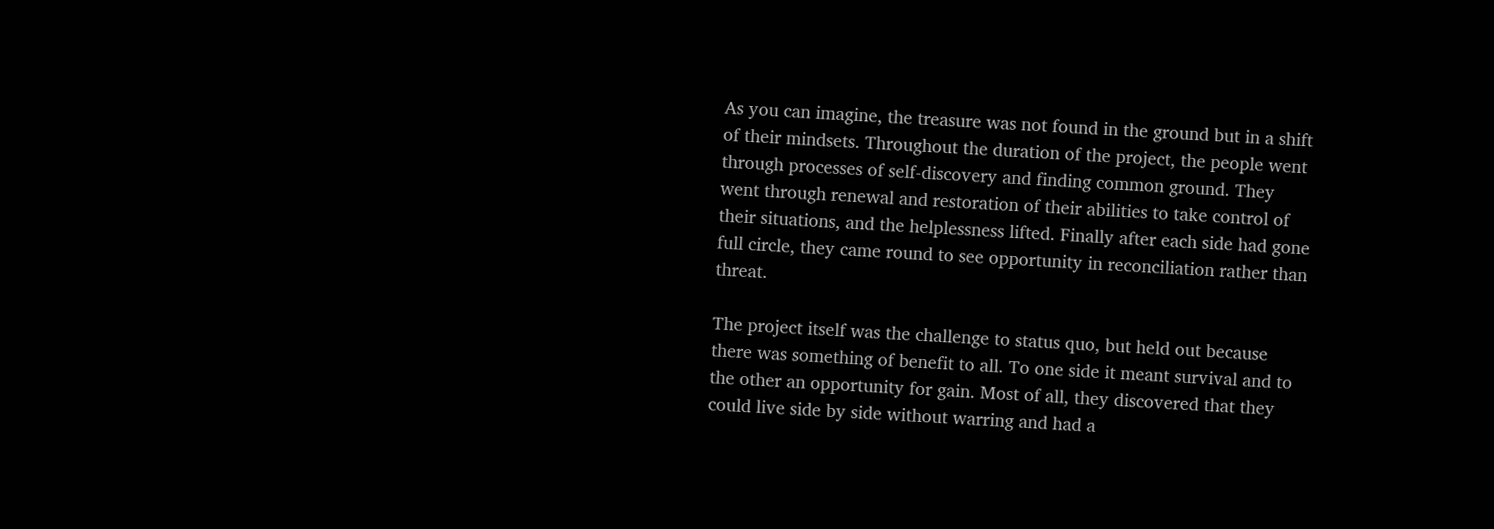As you can imagine, the treasure was not found in the ground but in a shift of their mindsets. Throughout the duration of the project, the people went through processes of self-discovery and finding common ground. They went through renewal and restoration of their abilities to take control of their situations, and the helplessness lifted. Finally after each side had gone full circle, they came round to see opportunity in reconciliation rather than threat.

The project itself was the challenge to status quo, but held out because there was something of benefit to all. To one side it meant survival and to the other an opportunity for gain. Most of all, they discovered that they could live side by side without warring and had a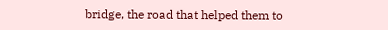bridge, the road that helped them to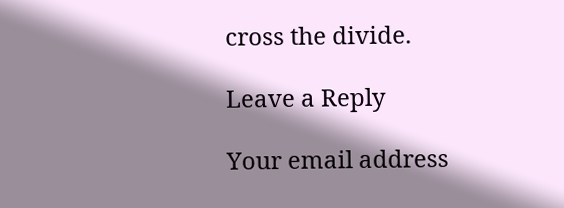cross the divide.

Leave a Reply

Your email address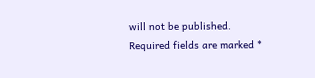will not be published. Required fields are marked *